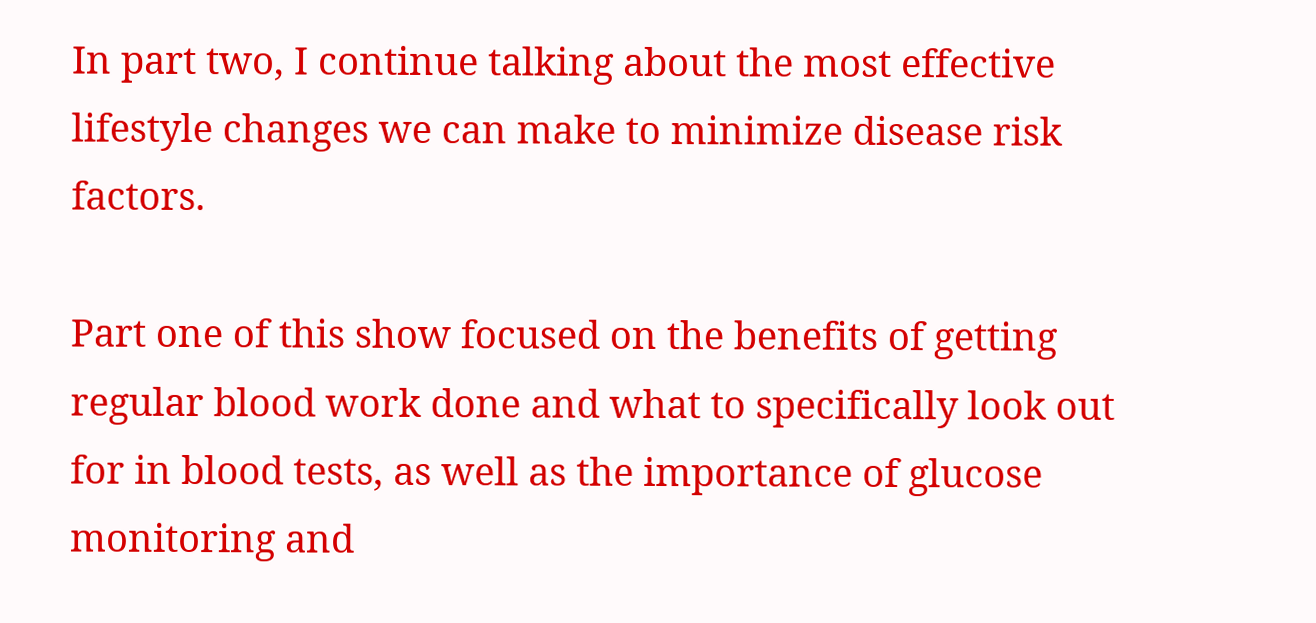In part two, I continue talking about the most effective lifestyle changes we can make to minimize disease risk factors.

Part one of this show focused on the benefits of getting regular blood work done and what to specifically look out for in blood tests, as well as the importance of glucose monitoring and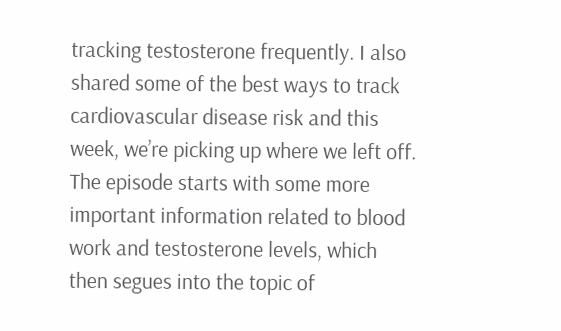tracking testosterone frequently. I also shared some of the best ways to track cardiovascular disease risk and this week, we’re picking up where we left off. The episode starts with some more important information related to blood work and testosterone levels, which then segues into the topic of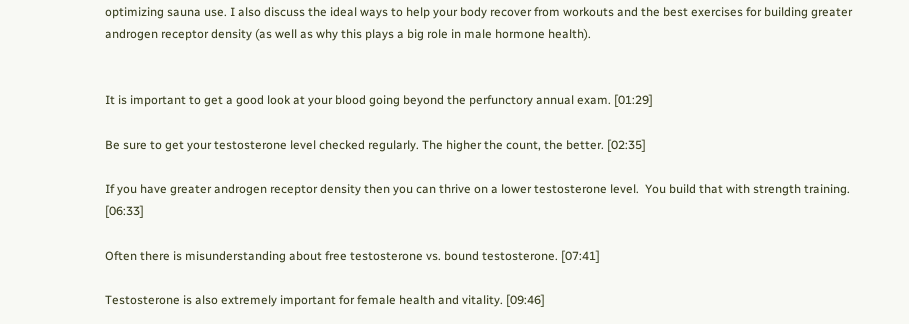optimizing sauna use. I also discuss the ideal ways to help your body recover from workouts and the best exercises for building greater androgen receptor density (as well as why this plays a big role in male hormone health).


It is important to get a good look at your blood going beyond the perfunctory annual exam. [01:29]

Be sure to get your testosterone level checked regularly. The higher the count, the better. [02:35]

If you have greater androgen receptor density then you can thrive on a lower testosterone level.  You build that with strength training. [06:33]

Often there is misunderstanding about free testosterone vs. bound testosterone. [07:41]

Testosterone is also extremely important for female health and vitality. [09:46]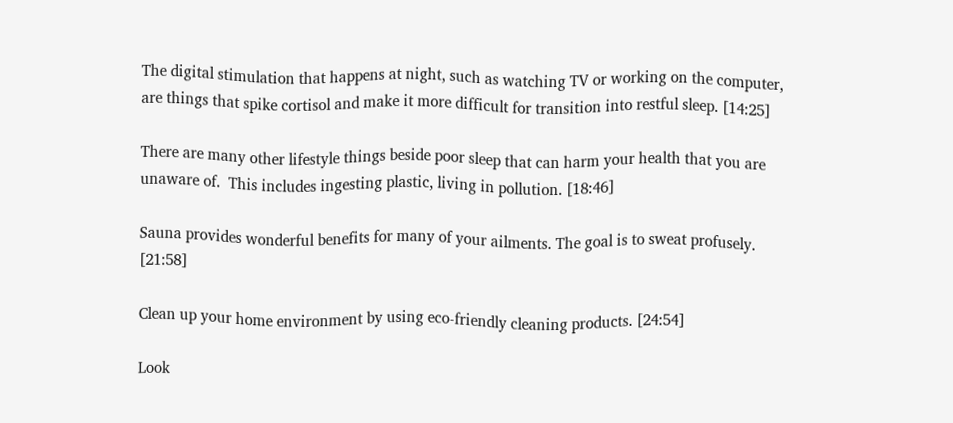The digital stimulation that happens at night, such as watching TV or working on the computer, are things that spike cortisol and make it more difficult for transition into restful sleep. [14:25]

There are many other lifestyle things beside poor sleep that can harm your health that you are unaware of.  This includes ingesting plastic, living in pollution. [18:46]

Sauna provides wonderful benefits for many of your ailments. The goal is to sweat profusely. [21:58]

Clean up your home environment by using eco-friendly cleaning products. [24:54]

Look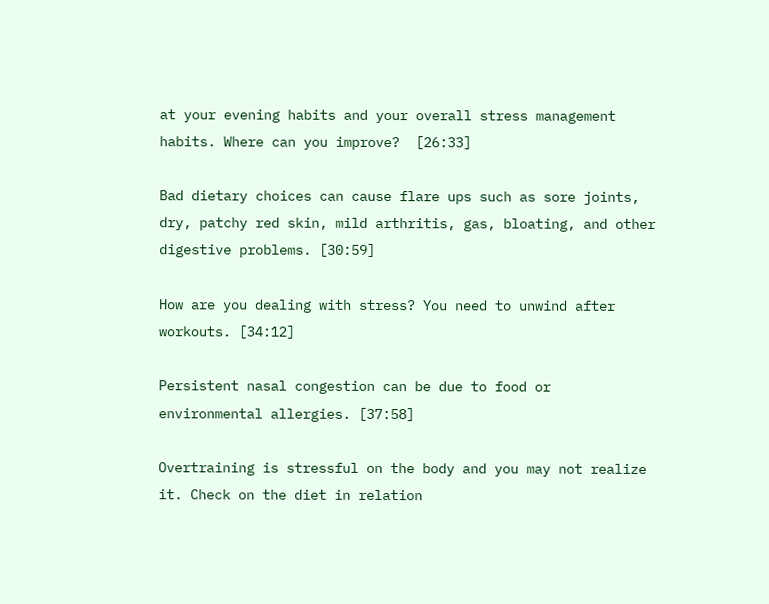at your evening habits and your overall stress management habits. Where can you improve?  [26:33]

Bad dietary choices can cause flare ups such as sore joints, dry, patchy red skin, mild arthritis, gas, bloating, and other digestive problems. [30:59]

How are you dealing with stress? You need to unwind after workouts. [34:12]

Persistent nasal congestion can be due to food or environmental allergies. [37:58]

Overtraining is stressful on the body and you may not realize it. Check on the diet in relation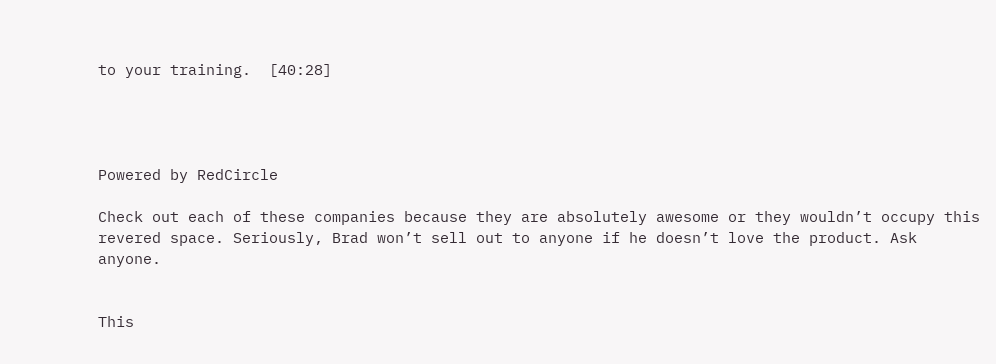to your training.  [40:28]




Powered by RedCircle

Check out each of these companies because they are absolutely awesome or they wouldn’t occupy this revered space. Seriously, Brad won’t sell out to anyone if he doesn’t love the product. Ask anyone.


This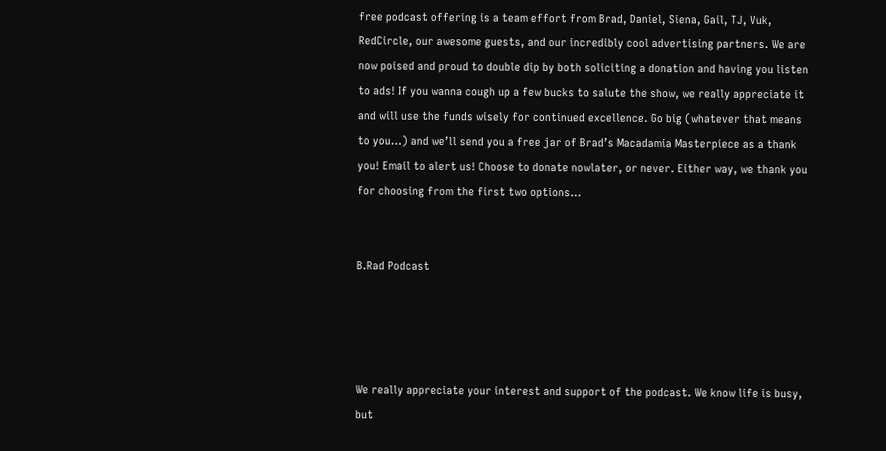free podcast offering is a team effort from Brad, Daniel, Siena, Gail, TJ, Vuk, RedCircle, our awesome guests, and our incredibly cool advertising partners. We are now poised and proud to double dip by both soliciting a donation and having you listen to ads! If you wanna cough up a few bucks to salute the show, we really appreciate it and will use the funds wisely for continued excellence. Go big (whatever that means to you…) and we’ll send you a free jar of Brad’s Macadamia Masterpiece as a thank you! Email to alert us! Choose to donate nowlater, or never. Either way, we thank you for choosing from the first two options…


B.Rad Podcast




We really appreciate your interest and support of the podcast. We know life is busy, but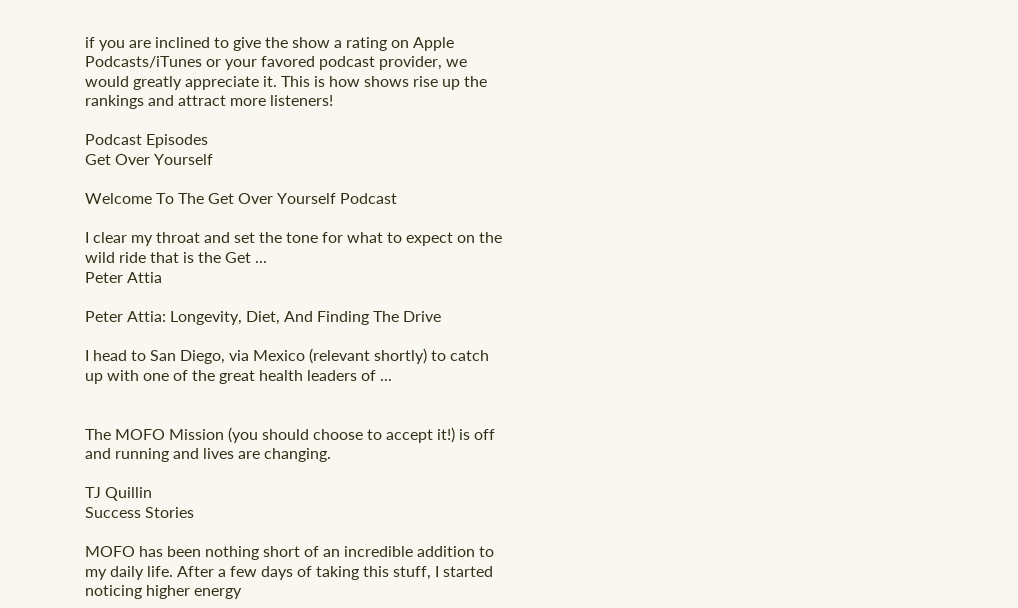if you are inclined to give the show a rating on Apple Podcasts/iTunes or your favored podcast provider, we would greatly appreciate it. This is how shows rise up the rankings and attract more listeners!

Podcast Episodes
Get Over Yourself

Welcome To The Get Over Yourself Podcast

I clear my throat and set the tone for what to expect on the wild ride that is the Get ...
Peter Attia

Peter Attia: Longevity, Diet, And Finding The Drive

I head to San Diego, via Mexico (relevant shortly) to catch up with one of the great health leaders of ...


The MOFO Mission (you should choose to accept it!) is off and running and lives are changing.

TJ Quillin
Success Stories

MOFO has been nothing short of an incredible addition to my daily life. After a few days of taking this stuff, I started noticing higher energy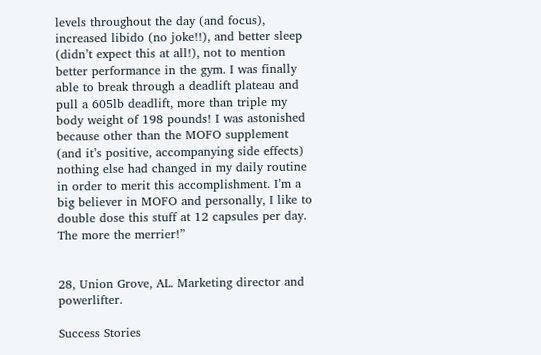levels throughout the day (and focus), increased libido (no joke!!), and better sleep (didn’t expect this at all!), not to mention better performance in the gym. I was finally able to break through a deadlift plateau and pull a 605lb deadlift, more than triple my body weight of 198 pounds! I was astonished because other than the MOFO supplement (and it’s positive, accompanying side effects) nothing else had changed in my daily routine in order to merit this accomplishment. I’m a big believer in MOFO and personally, I like to double dose this stuff at 12 capsules per day. The more the merrier!”


28, Union Grove, AL. Marketing director and powerlifter.

Success Stories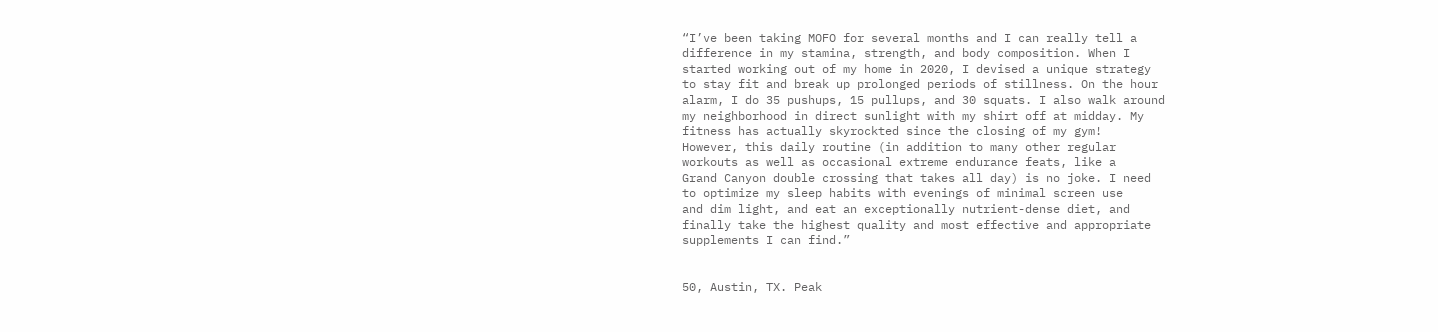“I’ve been taking MOFO for several months and I can really tell a
difference in my stamina, strength, and body composition. When I
started working out of my home in 2020, I devised a unique strategy
to stay fit and break up prolonged periods of stillness. On the hour
alarm, I do 35 pushups, 15 pullups, and 30 squats. I also walk around
my neighborhood in direct sunlight with my shirt off at midday. My
fitness has actually skyrockted since the closing of my gym!
However, this daily routine (in addition to many other regular
workouts as well as occasional extreme endurance feats, like a
Grand Canyon double crossing that takes all day) is no joke. I need
to optimize my sleep habits with evenings of minimal screen use
and dim light, and eat an exceptionally nutrient-dense diet, and
finally take the highest quality and most effective and appropriate
supplements I can find.”


50, Austin, TX. Peak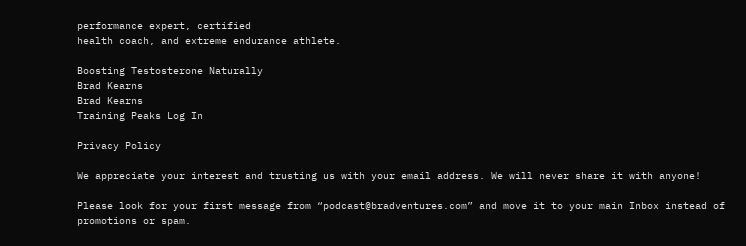performance expert, certified
health coach, and extreme endurance athlete.

Boosting Testosterone Naturally
Brad Kearns
Brad Kearns
Training Peaks Log In

Privacy Policy

We appreciate your interest and trusting us with your email address. We will never share it with anyone!

Please look for your first message from “podcast@bradventures.com” and move it to your main Inbox instead of promotions or spam.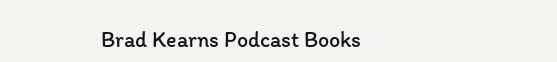Brad Kearns Podcast Books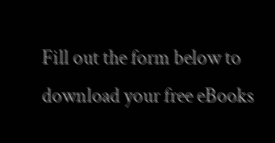Fill out the form below to download your free eBooks